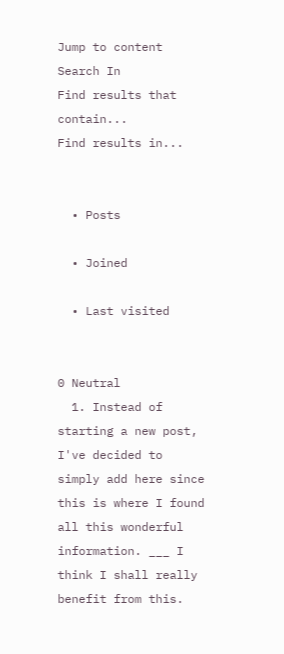Jump to content
Search In
Find results that contain...
Find results in...


  • Posts

  • Joined

  • Last visited


0 Neutral
  1. Instead of starting a new post, I've decided to simply add here since this is where I found all this wonderful information. ___ I think I shall really benefit from this.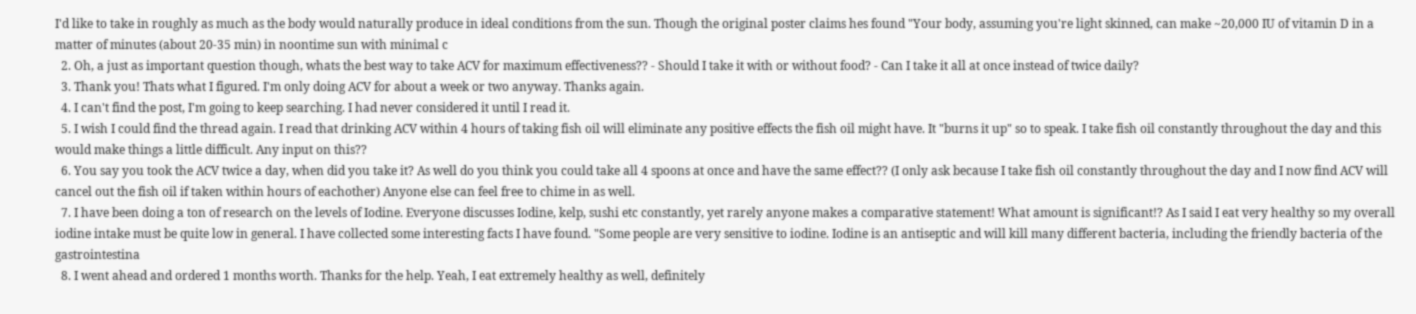I'd like to take in roughly as much as the body would naturally produce in ideal conditions from the sun. Though the original poster claims hes found "Your body, assuming you're light skinned, can make ~20,000 IU of vitamin D in a matter of minutes (about 20-35 min) in noontime sun with minimal c
  2. Oh, a just as important question though, whats the best way to take ACV for maximum effectiveness?? - Should I take it with or without food? - Can I take it all at once instead of twice daily?
  3. Thank you! Thats what I figured. I'm only doing ACV for about a week or two anyway. Thanks again.
  4. I can't find the post, I'm going to keep searching. I had never considered it until I read it.
  5. I wish I could find the thread again. I read that drinking ACV within 4 hours of taking fish oil will eliminate any positive effects the fish oil might have. It "burns it up" so to speak. I take fish oil constantly throughout the day and this would make things a little difficult. Any input on this??
  6. You say you took the ACV twice a day, when did you take it? As well do you think you could take all 4 spoons at once and have the same effect?? (I only ask because I take fish oil constantly throughout the day and I now find ACV will cancel out the fish oil if taken within hours of eachother) Anyone else can feel free to chime in as well.
  7. I have been doing a ton of research on the levels of Iodine. Everyone discusses Iodine, kelp, sushi etc constantly, yet rarely anyone makes a comparative statement! What amount is significant!? As I said I eat very healthy so my overall iodine intake must be quite low in general. I have collected some interesting facts I have found. "Some people are very sensitive to iodine. Iodine is an antiseptic and will kill many different bacteria, including the friendly bacteria of the gastrointestina
  8. I went ahead and ordered 1 months worth. Thanks for the help. Yeah, I eat extremely healthy as well, definitely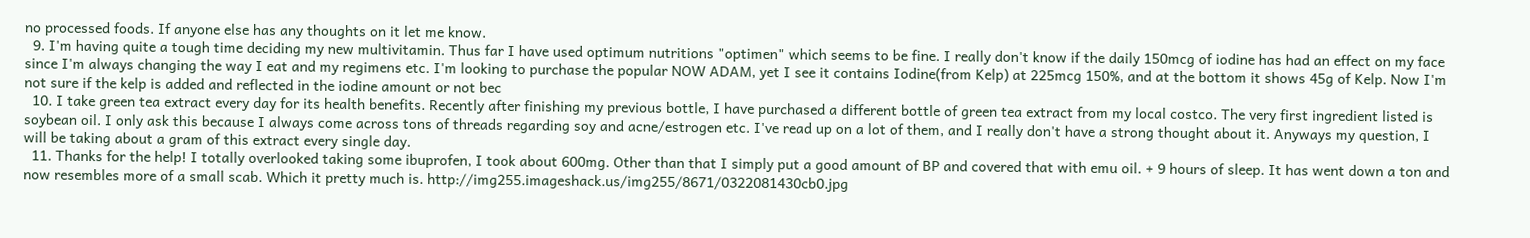no processed foods. If anyone else has any thoughts on it let me know.
  9. I'm having quite a tough time deciding my new multivitamin. Thus far I have used optimum nutritions "optimen" which seems to be fine. I really don't know if the daily 150mcg of iodine has had an effect on my face since I'm always changing the way I eat and my regimens etc. I'm looking to purchase the popular NOW ADAM, yet I see it contains Iodine(from Kelp) at 225mcg 150%, and at the bottom it shows 45g of Kelp. Now I'm not sure if the kelp is added and reflected in the iodine amount or not bec
  10. I take green tea extract every day for its health benefits. Recently after finishing my previous bottle, I have purchased a different bottle of green tea extract from my local costco. The very first ingredient listed is soybean oil. I only ask this because I always come across tons of threads regarding soy and acne/estrogen etc. I've read up on a lot of them, and I really don't have a strong thought about it. Anyways my question, I will be taking about a gram of this extract every single day.
  11. Thanks for the help! I totally overlooked taking some ibuprofen, I took about 600mg. Other than that I simply put a good amount of BP and covered that with emu oil. + 9 hours of sleep. It has went down a ton and now resembles more of a small scab. Which it pretty much is. http://img255.imageshack.us/img255/8671/0322081430cb0.jpg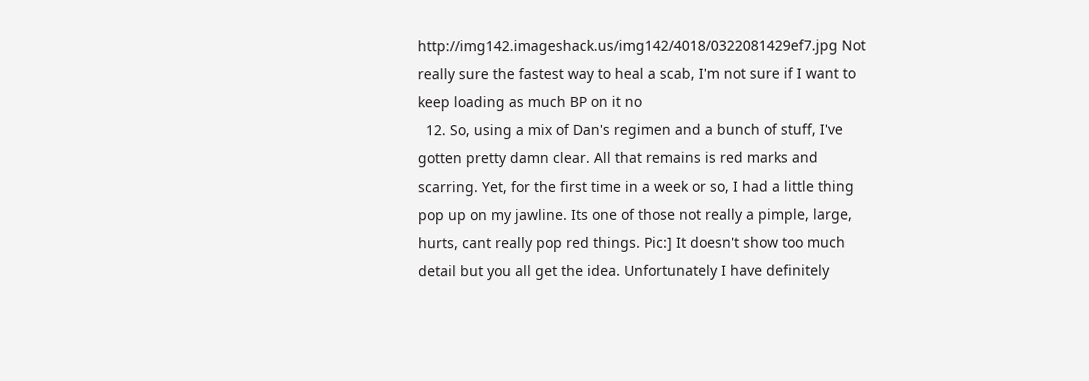http://img142.imageshack.us/img142/4018/0322081429ef7.jpg Not really sure the fastest way to heal a scab, I'm not sure if I want to keep loading as much BP on it no
  12. So, using a mix of Dan's regimen and a bunch of stuff, I've gotten pretty damn clear. All that remains is red marks and scarring. Yet, for the first time in a week or so, I had a little thing pop up on my jawline. Its one of those not really a pimple, large, hurts, cant really pop red things. Pic:] It doesn't show too much detail but you all get the idea. Unfortunately I have definitely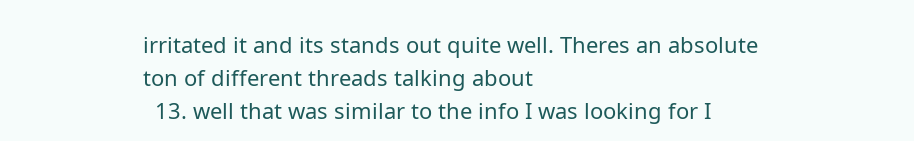irritated it and its stands out quite well. Theres an absolute ton of different threads talking about
  13. well that was similar to the info I was looking for I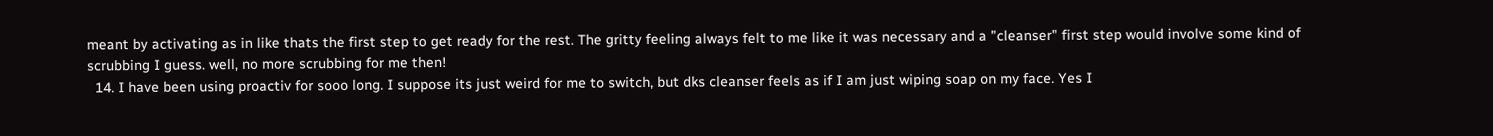meant by activating as in like thats the first step to get ready for the rest. The gritty feeling always felt to me like it was necessary and a "cleanser" first step would involve some kind of scrubbing I guess. well, no more scrubbing for me then!
  14. I have been using proactiv for sooo long. I suppose its just weird for me to switch, but dks cleanser feels as if I am just wiping soap on my face. Yes I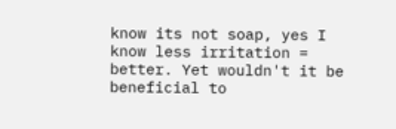know its not soap, yes I know less irritation = better. Yet wouldn't it be beneficial to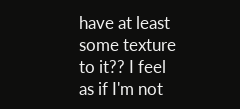have at least some texture to it?? I feel as if I'm not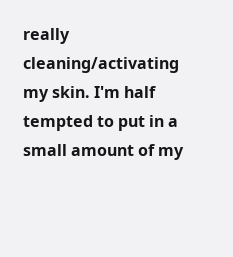really cleaning/activating my skin. I'm half tempted to put in a small amount of my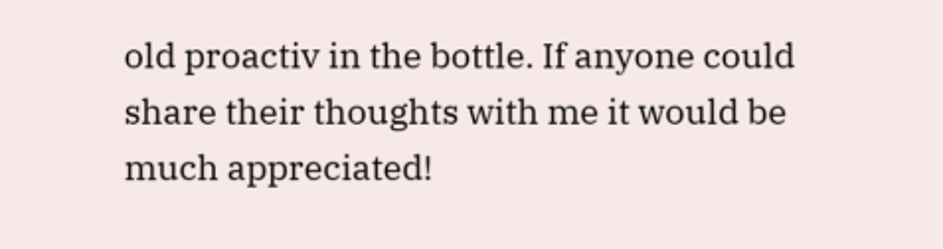old proactiv in the bottle. If anyone could share their thoughts with me it would be much appreciated!